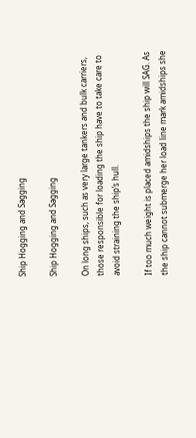Ship Hogging and Sagging

Ship Hogging and Sagging

On long ships, such as very large tankers and bulk carriers, those responsible for loading the ship have to take care to avoid straining the ship’s hull.

If too much weight is placed amidships the ship will SAG. As the ship cannot submerge her load line mark amidships she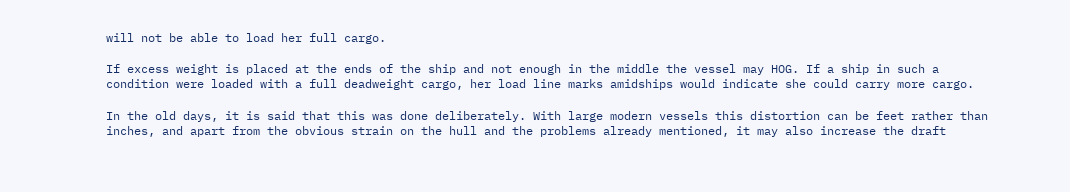will not be able to load her full cargo.

If excess weight is placed at the ends of the ship and not enough in the middle the vessel may HOG. If a ship in such a condition were loaded with a full deadweight cargo, her load line marks amidships would indicate she could carry more cargo.

In the old days, it is said that this was done deliberately. With large modern vessels this distortion can be feet rather than inches, and apart from the obvious strain on the hull and the problems already mentioned, it may also increase the draft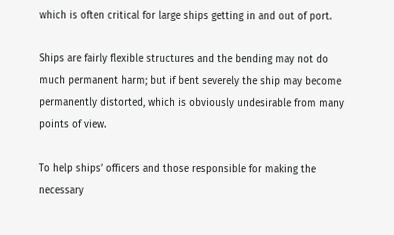which is often critical for large ships getting in and out of port.

Ships are fairly flexible structures and the bending may not do much permanent harm; but if bent severely the ship may become permanently distorted, which is obviously undesirable from many points of view.

To help ships’ officers and those responsible for making the necessary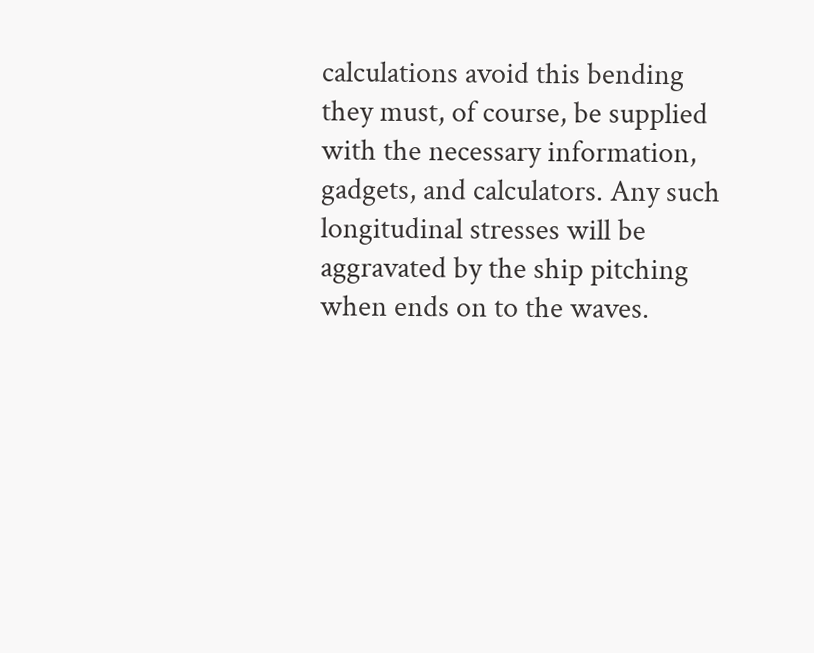calculations avoid this bending they must, of course, be supplied with the necessary information, gadgets, and calculators. Any such longitudinal stresses will be aggravated by the ship pitching when ends on to the waves.